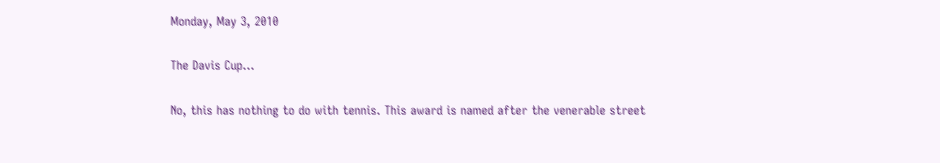Monday, May 3, 2010

The Davis Cup...

No, this has nothing to do with tennis. This award is named after the venerable street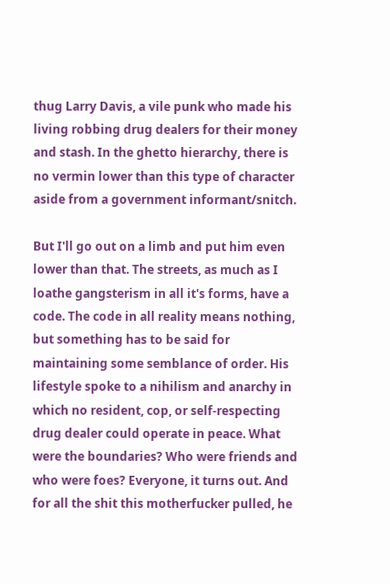thug Larry Davis, a vile punk who made his living robbing drug dealers for their money and stash. In the ghetto hierarchy, there is no vermin lower than this type of character aside from a government informant/snitch.

But I'll go out on a limb and put him even lower than that. The streets, as much as I loathe gangsterism in all it's forms, have a code. The code in all reality means nothing, but something has to be said for maintaining some semblance of order. His lifestyle spoke to a nihilism and anarchy in which no resident, cop, or self-respecting drug dealer could operate in peace. What were the boundaries? Who were friends and who were foes? Everyone, it turns out. And for all the shit this motherfucker pulled, he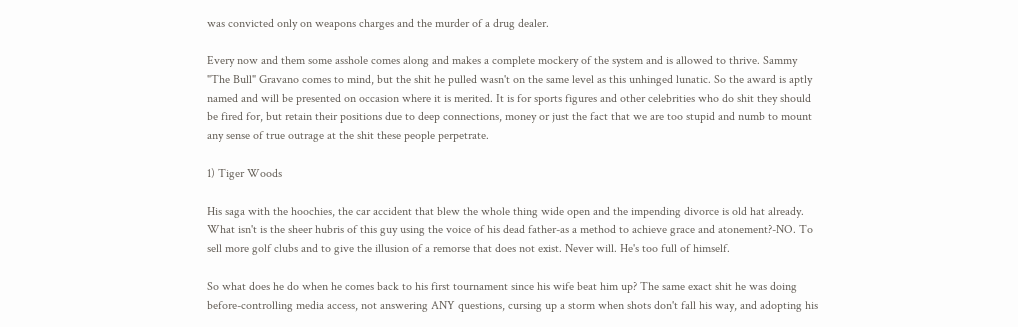was convicted only on weapons charges and the murder of a drug dealer.

Every now and them some asshole comes along and makes a complete mockery of the system and is allowed to thrive. Sammy "The Bull" Gravano comes to mind, but the shit he pulled wasn't on the same level as this unhinged lunatic. So the award is aptly named and will be presented on occasion where it is merited. It is for sports figures and other celebrities who do shit they should be fired for, but retain their positions due to deep connections, money or just the fact that we are too stupid and numb to mount any sense of true outrage at the shit these people perpetrate.

1) Tiger Woods

His saga with the hoochies, the car accident that blew the whole thing wide open and the impending divorce is old hat already. What isn't is the sheer hubris of this guy using the voice of his dead father-as a method to achieve grace and atonement?-NO. To sell more golf clubs and to give the illusion of a remorse that does not exist. Never will. He's too full of himself.

So what does he do when he comes back to his first tournament since his wife beat him up? The same exact shit he was doing before-controlling media access, not answering ANY questions, cursing up a storm when shots don't fall his way, and adopting his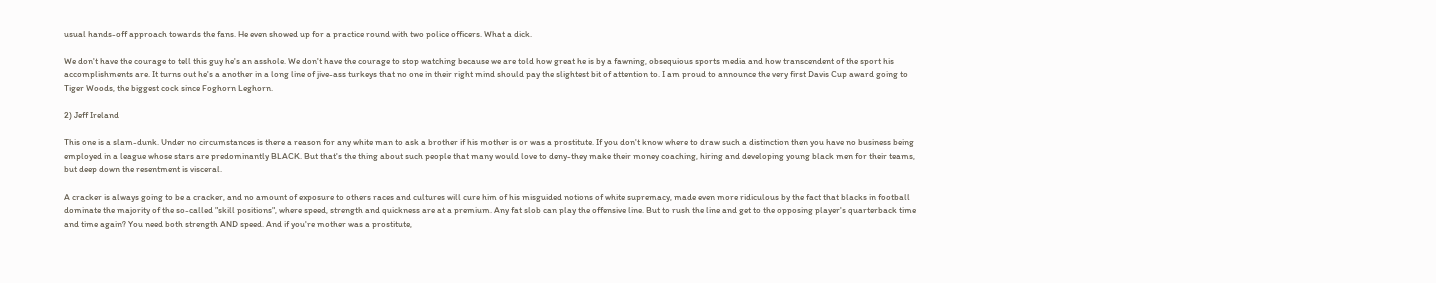usual hands-off approach towards the fans. He even showed up for a practice round with two police officers. What a dick.

We don't have the courage to tell this guy he's an asshole. We don't have the courage to stop watching because we are told how great he is by a fawning, obsequious sports media and how transcendent of the sport his accomplishments are. It turns out he's a another in a long line of jive-ass turkeys that no one in their right mind should pay the slightest bit of attention to. I am proud to announce the very first Davis Cup award going to Tiger Woods, the biggest cock since Foghorn Leghorn.

2) Jeff Ireland

This one is a slam-dunk. Under no circumstances is there a reason for any white man to ask a brother if his mother is or was a prostitute. If you don't know where to draw such a distinction then you have no business being employed in a league whose stars are predominantly BLACK. But that's the thing about such people that many would love to deny-they make their money coaching, hiring and developing young black men for their teams, but deep down the resentment is visceral.

A cracker is always going to be a cracker, and no amount of exposure to others races and cultures will cure him of his misguided notions of white supremacy, made even more ridiculous by the fact that blacks in football dominate the majority of the so-called "skill positions", where speed, strength and quickness are at a premium. Any fat slob can play the offensive line. But to rush the line and get to the opposing player's quarterback time and time again? You need both strength AND speed. And if you're mother was a prostitute,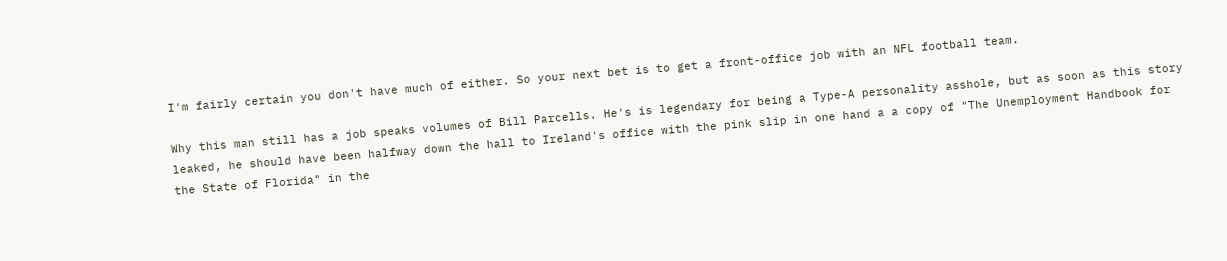I'm fairly certain you don't have much of either. So your next bet is to get a front-office job with an NFL football team.

Why this man still has a job speaks volumes of Bill Parcells. He's is legendary for being a Type-A personality asshole, but as soon as this story leaked, he should have been halfway down the hall to Ireland's office with the pink slip in one hand a a copy of "The Unemployment Handbook for the State of Florida" in the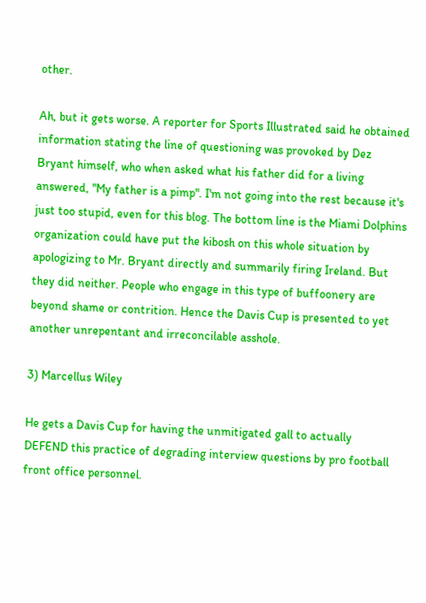other.

Ah, but it gets worse. A reporter for Sports Illustrated said he obtained information stating the line of questioning was provoked by Dez Bryant himself, who when asked what his father did for a living answered, "My father is a pimp". I'm not going into the rest because it's just too stupid, even for this blog. The bottom line is the Miami Dolphins organization could have put the kibosh on this whole situation by apologizing to Mr. Bryant directly and summarily firing Ireland. But they did neither. People who engage in this type of buffoonery are beyond shame or contrition. Hence the Davis Cup is presented to yet another unrepentant and irreconcilable asshole.

3) Marcellus Wiley

He gets a Davis Cup for having the unmitigated gall to actually DEFEND this practice of degrading interview questions by pro football front office personnel.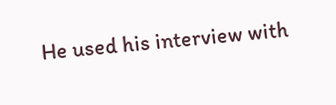He used his interview with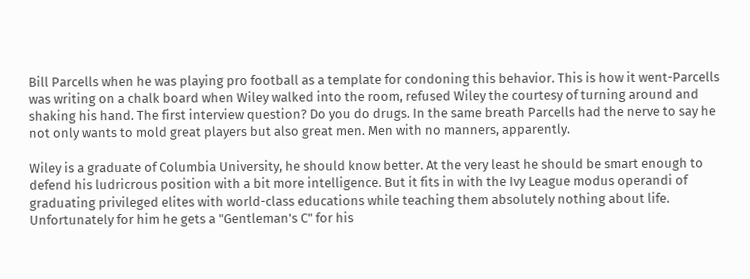Bill Parcells when he was playing pro football as a template for condoning this behavior. This is how it went-Parcells was writing on a chalk board when Wiley walked into the room, refused Wiley the courtesy of turning around and shaking his hand. The first interview question? Do you do drugs. In the same breath Parcells had the nerve to say he not only wants to mold great players but also great men. Men with no manners, apparently.

Wiley is a graduate of Columbia University, he should know better. At the very least he should be smart enough to defend his ludricrous position with a bit more intelligence. But it fits in with the Ivy League modus operandi of graduating privileged elites with world-class educations while teaching them absolutely nothing about life. Unfortunately for him he gets a "Gentleman's C" for his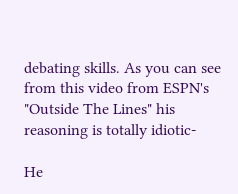debating skills. As you can see from this video from ESPN's "Outside The Lines" his reasoning is totally idiotic-

He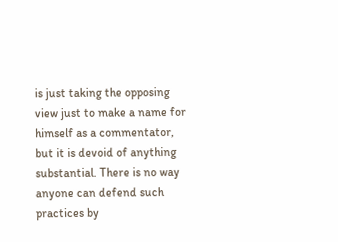is just taking the opposing view just to make a name for himself as a commentator, but it is devoid of anything substantial. There is no way anyone can defend such practices by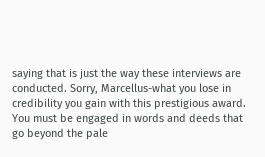saying that is just the way these interviews are conducted. Sorry, Marcellus-what you lose in credibility you gain with this prestigious award. You must be engaged in words and deeds that go beyond the pale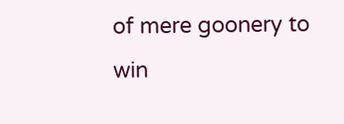of mere goonery to win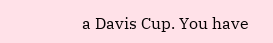a Davis Cup. You have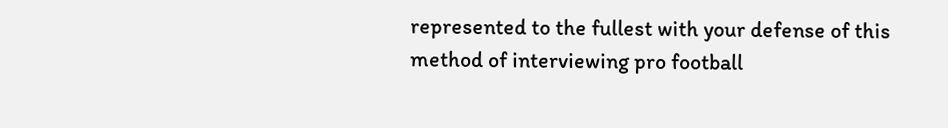represented to the fullest with your defense of this method of interviewing pro football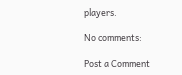players.

No comments:

Post a Comment